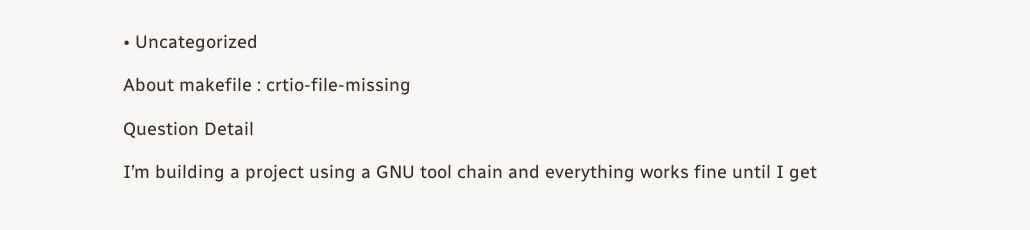• Uncategorized

About makefile : crtio-file-missing

Question Detail

I’m building a project using a GNU tool chain and everything works fine until I get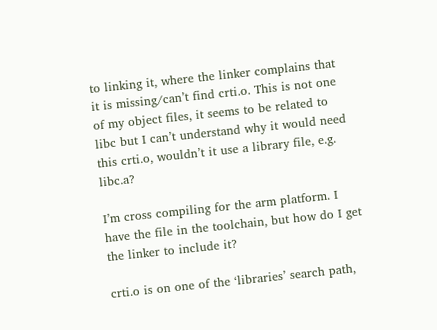to linking it, where the linker complains that it is missing/can’t find crti.o. This is not one of my object files, it seems to be related to libc but I can’t understand why it would need this crti.o, wouldn’t it use a library file, e.g. libc.a?

I’m cross compiling for the arm platform. I have the file in the toolchain, but how do I get the linker to include it?

crti.o is on one of the ‘libraries’ search path,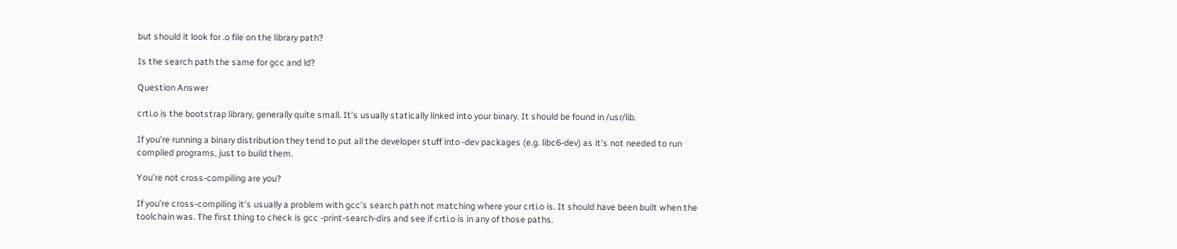but should it look for .o file on the library path?

Is the search path the same for gcc and ld?

Question Answer

crti.o is the bootstrap library, generally quite small. It’s usually statically linked into your binary. It should be found in /usr/lib.

If you’re running a binary distribution they tend to put all the developer stuff into -dev packages (e.g. libc6-dev) as it’s not needed to run compiled programs, just to build them.

You’re not cross-compiling are you?

If you’re cross-compiling it’s usually a problem with gcc’s search path not matching where your crti.o is. It should have been built when the toolchain was. The first thing to check is gcc -print-search-dirs and see if crti.o is in any of those paths.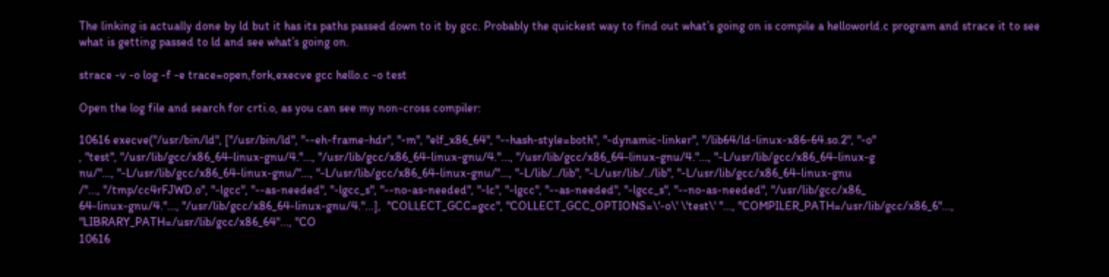The linking is actually done by ld but it has its paths passed down to it by gcc. Probably the quickest way to find out what’s going on is compile a helloworld.c program and strace it to see what is getting passed to ld and see what’s going on.

strace -v -o log -f -e trace=open,fork,execve gcc hello.c -o test

Open the log file and search for crti.o, as you can see my non-cross compiler:

10616 execve("/usr/bin/ld", ["/usr/bin/ld", "--eh-frame-hdr", "-m", "elf_x86_64", "--hash-style=both", "-dynamic-linker", "/lib64/ld-linux-x86-64.so.2", "-o"
, "test", "/usr/lib/gcc/x86_64-linux-gnu/4."..., "/usr/lib/gcc/x86_64-linux-gnu/4."..., "/usr/lib/gcc/x86_64-linux-gnu/4."..., "-L/usr/lib/gcc/x86_64-linux-g
nu/"..., "-L/usr/lib/gcc/x86_64-linux-gnu/"..., "-L/usr/lib/gcc/x86_64-linux-gnu/"..., "-L/lib/../lib", "-L/usr/lib/../lib", "-L/usr/lib/gcc/x86_64-linux-gnu
/"..., "/tmp/cc4rFJWD.o", "-lgcc", "--as-needed", "-lgcc_s", "--no-as-needed", "-lc", "-lgcc", "--as-needed", "-lgcc_s", "--no-as-needed", "/usr/lib/gcc/x86_
64-linux-gnu/4."..., "/usr/lib/gcc/x86_64-linux-gnu/4."...],  "COLLECT_GCC=gcc", "COLLECT_GCC_OPTIONS=\'-o\' \'test\' "..., "COMPILER_PATH=/usr/lib/gcc/x86_6"..., "LIBRARY_PATH=/usr/lib/gcc/x86_64"..., "CO
10616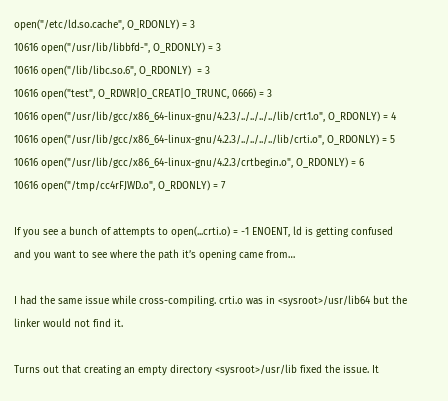open("/etc/ld.so.cache", O_RDONLY) = 3
10616 open("/usr/lib/libbfd-", O_RDONLY) = 3
10616 open("/lib/libc.so.6", O_RDONLY)  = 3
10616 open("test", O_RDWR|O_CREAT|O_TRUNC, 0666) = 3
10616 open("/usr/lib/gcc/x86_64-linux-gnu/4.2.3/../../../../lib/crt1.o", O_RDONLY) = 4
10616 open("/usr/lib/gcc/x86_64-linux-gnu/4.2.3/../../../../lib/crti.o", O_RDONLY) = 5
10616 open("/usr/lib/gcc/x86_64-linux-gnu/4.2.3/crtbegin.o", O_RDONLY) = 6
10616 open("/tmp/cc4rFJWD.o", O_RDONLY) = 7

If you see a bunch of attempts to open(...crti.o) = -1 ENOENT, ld is getting confused and you want to see where the path it’s opening came from…

I had the same issue while cross-compiling. crti.o was in <sysroot>/usr/lib64 but the linker would not find it.

Turns out that creating an empty directory <sysroot>/usr/lib fixed the issue. It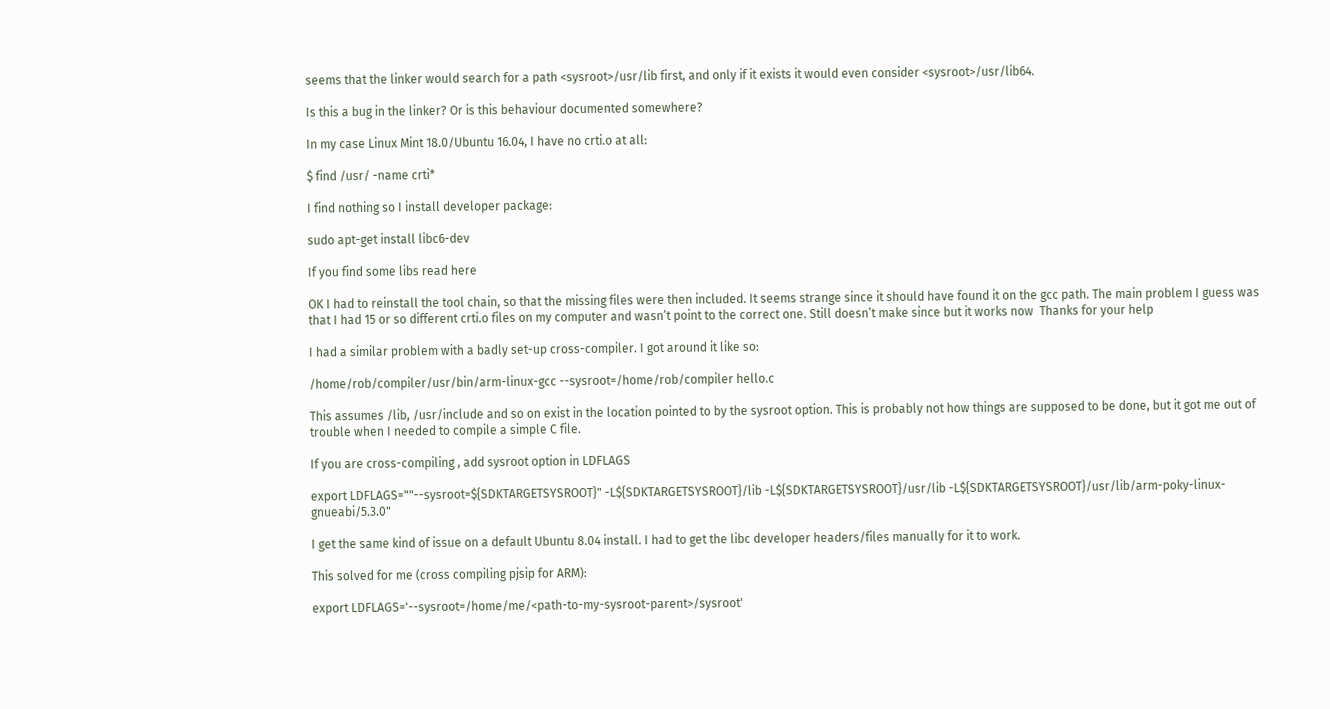seems that the linker would search for a path <sysroot>/usr/lib first, and only if it exists it would even consider <sysroot>/usr/lib64.

Is this a bug in the linker? Or is this behaviour documented somewhere?

In my case Linux Mint 18.0/Ubuntu 16.04, I have no crti.o at all:

$ find /usr/ -name crti*

I find nothing so I install developer package:

sudo apt-get install libc6-dev

If you find some libs read here

OK I had to reinstall the tool chain, so that the missing files were then included. It seems strange since it should have found it on the gcc path. The main problem I guess was that I had 15 or so different crti.o files on my computer and wasn’t point to the correct one. Still doesn’t make since but it works now  Thanks for your help

I had a similar problem with a badly set-up cross-compiler. I got around it like so:

/home/rob/compiler/usr/bin/arm-linux-gcc --sysroot=/home/rob/compiler hello.c

This assumes /lib, /usr/include and so on exist in the location pointed to by the sysroot option. This is probably not how things are supposed to be done, but it got me out of trouble when I needed to compile a simple C file.

If you are cross-compiling , add sysroot option in LDFLAGS

export LDFLAGS=""--sysroot=${SDKTARGETSYSROOT}" -L${SDKTARGETSYSROOT}/lib -L${SDKTARGETSYSROOT}/usr/lib -L${SDKTARGETSYSROOT}/usr/lib/arm-poky-linux-gnueabi/5.3.0"

I get the same kind of issue on a default Ubuntu 8.04 install. I had to get the libc developer headers/files manually for it to work.

This solved for me (cross compiling pjsip for ARM):

export LDFLAGS='--sysroot=/home/me/<path-to-my-sysroot-parent>/sysroot'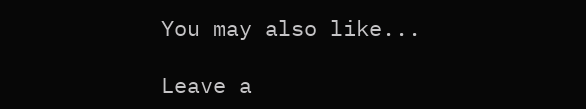You may also like...

Leave a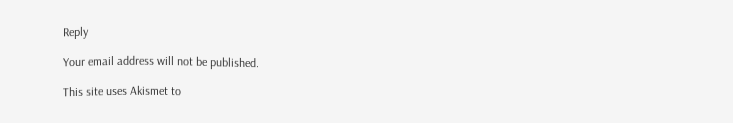Reply

Your email address will not be published.

This site uses Akismet to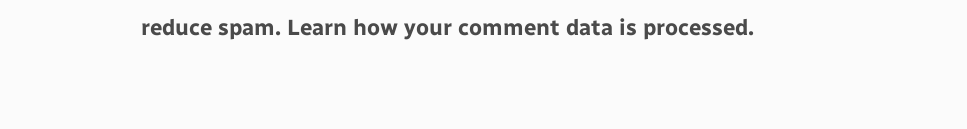reduce spam. Learn how your comment data is processed.